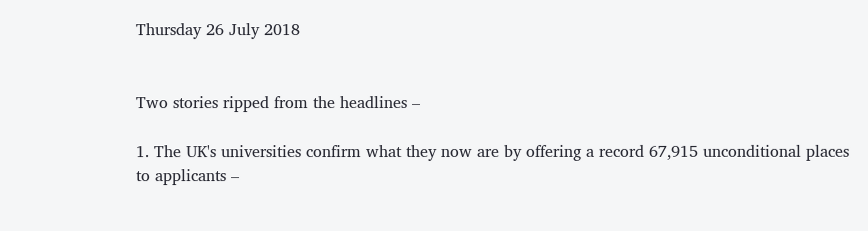Thursday 26 July 2018


Two stories ripped from the headlines –

1. The UK's universities confirm what they now are by offering a record 67,915 unconditional places to applicants –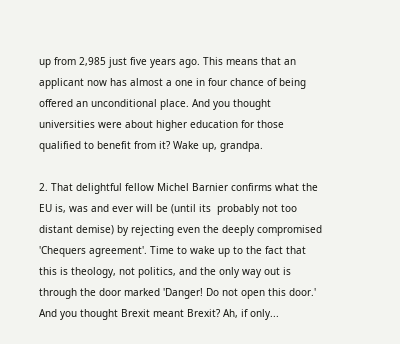up from 2,985 just five years ago. This means that an applicant now has almost a one in four chance of being offered an unconditional place. And you thought universities were about higher education for those qualified to benefit from it? Wake up, grandpa.

2. That delightful fellow Michel Barnier confirms what the EU is, was and ever will be (until its  probably not too distant demise) by rejecting even the deeply compromised 'Chequers agreement'. Time to wake up to the fact that this is theology, not politics, and the only way out is through the door marked 'Danger! Do not open this door.' And you thought Brexit meant Brexit? Ah, if only...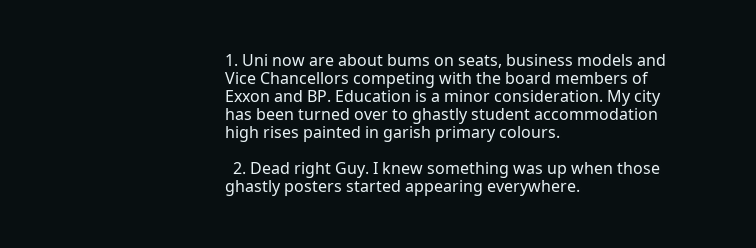1. Uni now are about bums on seats, business models and Vice Chancellors competing with the board members of Exxon and BP. Education is a minor consideration. My city has been turned over to ghastly student accommodation high rises painted in garish primary colours.

  2. Dead right Guy. I knew something was up when those ghastly posters started appearing everywhere.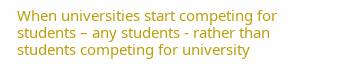When universities start competing for students – any students - rather than students competing for university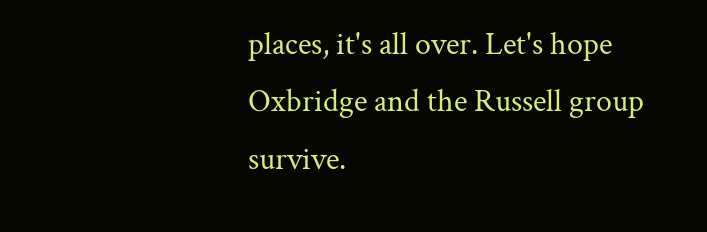places, it's all over. Let's hope Oxbridge and the Russell group survive.